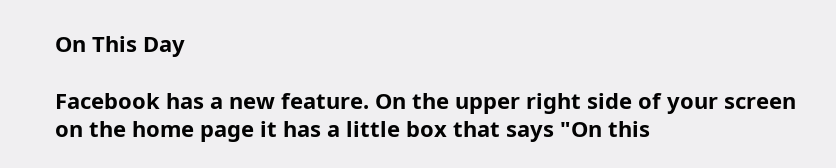On This Day

Facebook has a new feature. On the upper right side of your screen on the home page it has a little box that says "On this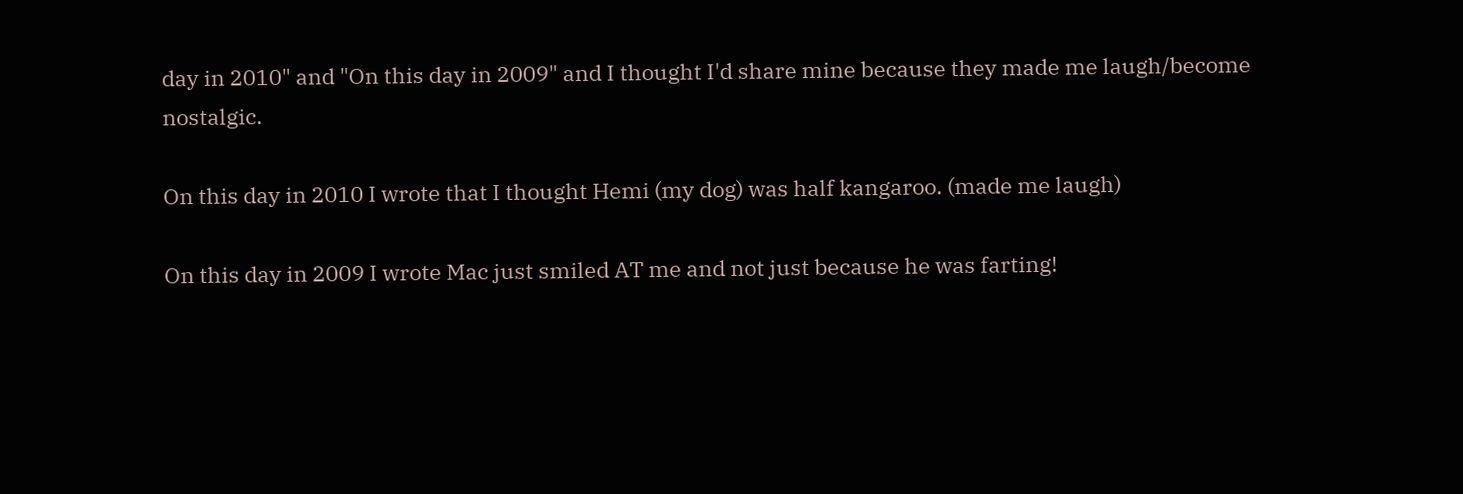day in 2010" and "On this day in 2009" and I thought I'd share mine because they made me laugh/become nostalgic.

On this day in 2010 I wrote that I thought Hemi (my dog) was half kangaroo. (made me laugh)

On this day in 2009 I wrote Mac just smiled AT me and not just because he was farting!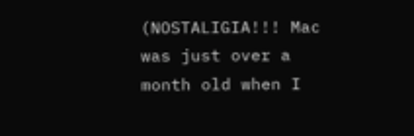(NOSTALIGIA!!! Mac was just over a month old when I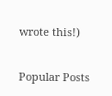wrote this!)


Popular Posts